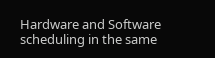Hardware and Software scheduling in the same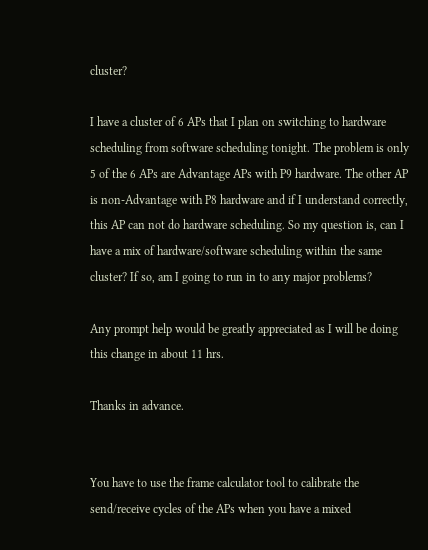cluster?

I have a cluster of 6 APs that I plan on switching to hardware scheduling from software scheduling tonight. The problem is only 5 of the 6 APs are Advantage APs with P9 hardware. The other AP is non-Advantage with P8 hardware and if I understand correctly, this AP can not do hardware scheduling. So my question is, can I have a mix of hardware/software scheduling within the same cluster? If so, am I going to run in to any major problems?

Any prompt help would be greatly appreciated as I will be doing this change in about 11 hrs.

Thanks in advance.


You have to use the frame calculator tool to calibrate the send/receive cycles of the APs when you have a mixed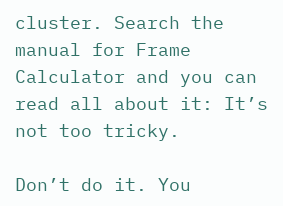cluster. Search the manual for Frame Calculator and you can read all about it: It’s not too tricky.

Don’t do it. You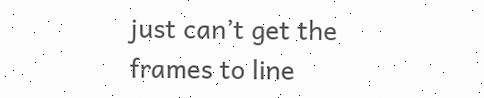just can’t get the frames to line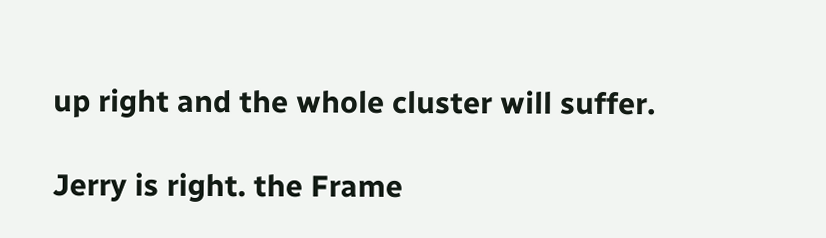up right and the whole cluster will suffer.

Jerry is right. the Frame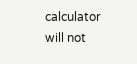calculator will not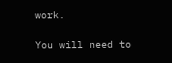work.

You will need to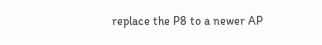replace the P8 to a newer AP